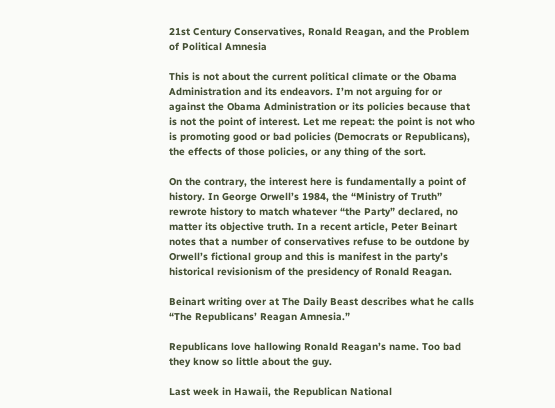21st Century Conservatives, Ronald Reagan, and the Problem of Political Amnesia

This is not about the current political climate or the Obama Administration and its endeavors. I’m not arguing for or against the Obama Administration or its policies because that is not the point of interest. Let me repeat: the point is not who is promoting good or bad policies (Democrats or Republicans), the effects of those policies, or any thing of the sort.

On the contrary, the interest here is fundamentally a point of history. In George Orwell’s 1984, the “Ministry of Truth” rewrote history to match whatever “the Party” declared, no matter its objective truth. In a recent article, Peter Beinart notes that a number of conservatives refuse to be outdone by Orwell’s fictional group and this is manifest in the party’s historical revisionism of the presidency of Ronald Reagan.

Beinart writing over at The Daily Beast describes what he calls “The Republicans’ Reagan Amnesia.”

Republicans love hallowing Ronald Reagan’s name. Too bad they know so little about the guy.

Last week in Hawaii, the Republican National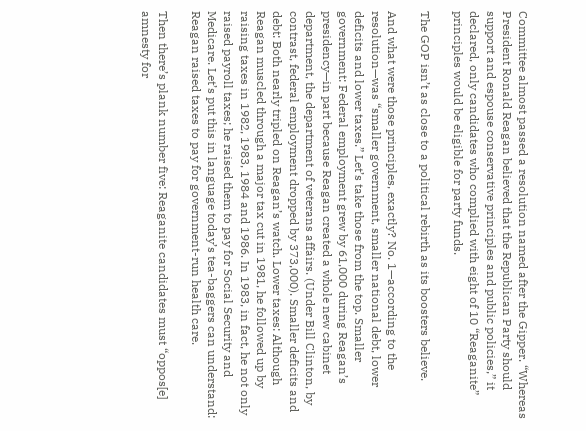Committee almost passed a resolution named after the Gipper. “Whereas President Ronald Reagan believed that the Republican Party should support and espouse conservative principles and public policies,” it declared, only candidates who complied with eight of 10 “Reaganite” principles would be eligible for party funds.

The GOP isn’t as close to a political rebirth as its boosters believe.

And what were those principles, exactly? No. 1—according to the resolution—was “smaller government, smaller national debt, lower deficits and lower taxes.” Let’s take those from the top. Smaller government: Federal employment grew by 61,000 during Reagan’s presidency—in part because Reagan created a whole new cabinet department, the department of veterans affairs. (Under Bill Clinton, by contrast, federal employment dropped by 373,000). Smaller deficits and debt: Both nearly tripled on Reagan’s watch. Lower taxes: Although Reagan muscled through a major tax cut in 1981, he followed up by raising taxes in 1982, 1983, 1984 and 1986. In 1983, in fact, he not only raised payroll taxes; he raised them to pay for Social Security and Medicare. Let’s put this in language today’s tea-baggers can understand: Reagan raised taxes to pay for government-run health care.

Then there’s plank number five: Reaganite candidates must “oppos[e] amnesty for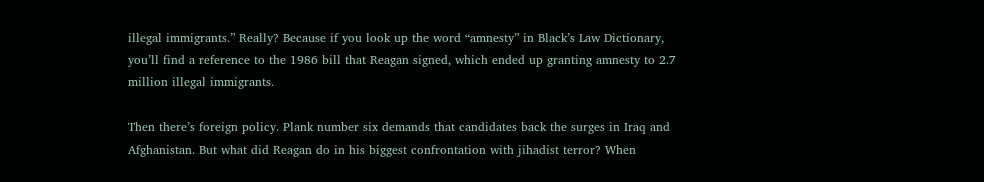illegal immigrants.” Really? Because if you look up the word “amnesty” in Black’s Law Dictionary, you’ll find a reference to the 1986 bill that Reagan signed, which ended up granting amnesty to 2.7 million illegal immigrants.

Then there’s foreign policy. Plank number six demands that candidates back the surges in Iraq and Afghanistan. But what did Reagan do in his biggest confrontation with jihadist terror? When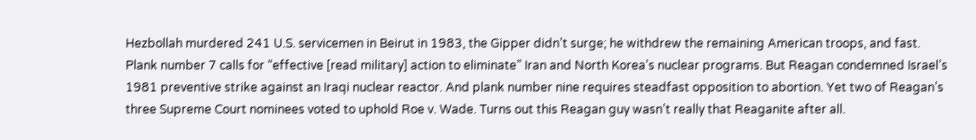Hezbollah murdered 241 U.S. servicemen in Beirut in 1983, the Gipper didn’t surge; he withdrew the remaining American troops, and fast. Plank number 7 calls for “effective [read military] action to eliminate” Iran and North Korea’s nuclear programs. But Reagan condemned Israel’s 1981 preventive strike against an Iraqi nuclear reactor. And plank number nine requires steadfast opposition to abortion. Yet two of Reagan’s three Supreme Court nominees voted to uphold Roe v. Wade. Turns out this Reagan guy wasn’t really that Reaganite after all.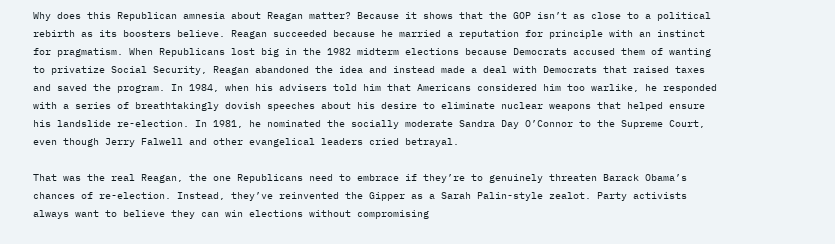Why does this Republican amnesia about Reagan matter? Because it shows that the GOP isn’t as close to a political rebirth as its boosters believe. Reagan succeeded because he married a reputation for principle with an instinct for pragmatism. When Republicans lost big in the 1982 midterm elections because Democrats accused them of wanting to privatize Social Security, Reagan abandoned the idea and instead made a deal with Democrats that raised taxes and saved the program. In 1984, when his advisers told him that Americans considered him too warlike, he responded with a series of breathtakingly dovish speeches about his desire to eliminate nuclear weapons that helped ensure his landslide re-election. In 1981, he nominated the socially moderate Sandra Day O’Connor to the Supreme Court, even though Jerry Falwell and other evangelical leaders cried betrayal.

That was the real Reagan, the one Republicans need to embrace if they’re to genuinely threaten Barack Obama’s chances of re-election. Instead, they’ve reinvented the Gipper as a Sarah Palin-style zealot. Party activists always want to believe they can win elections without compromising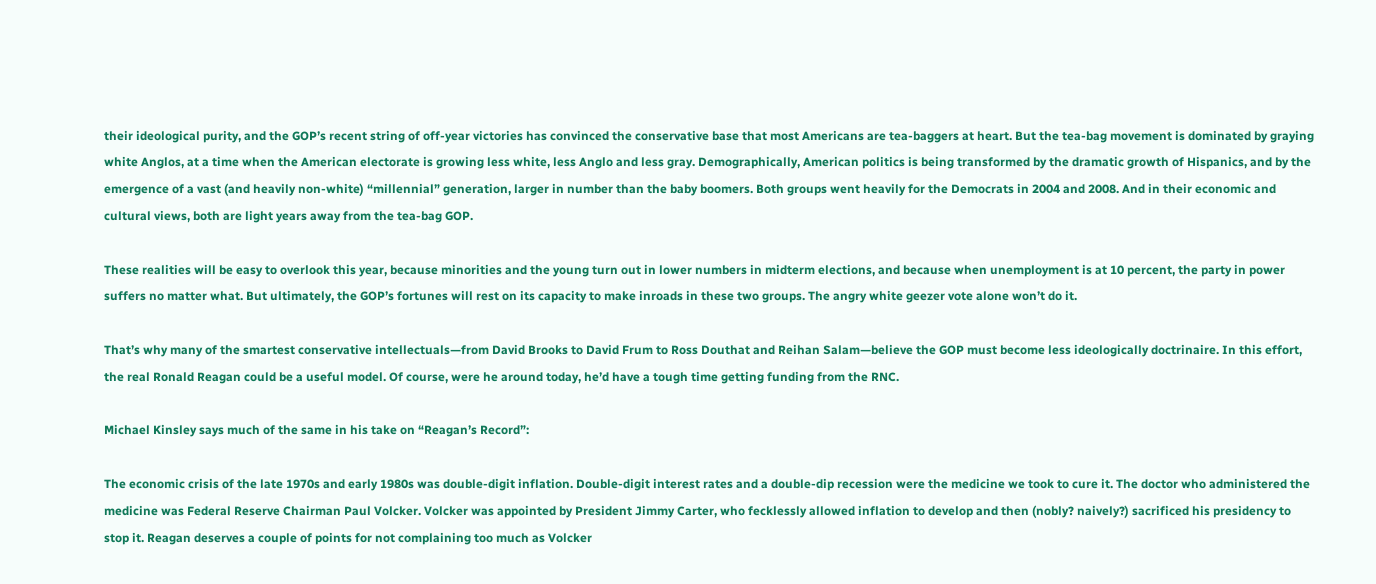their ideological purity, and the GOP’s recent string of off-year victories has convinced the conservative base that most Americans are tea-baggers at heart. But the tea-bag movement is dominated by graying white Anglos, at a time when the American electorate is growing less white, less Anglo and less gray. Demographically, American politics is being transformed by the dramatic growth of Hispanics, and by the emergence of a vast (and heavily non-white) “millennial” generation, larger in number than the baby boomers. Both groups went heavily for the Democrats in 2004 and 2008. And in their economic and cultural views, both are light years away from the tea-bag GOP.

These realities will be easy to overlook this year, because minorities and the young turn out in lower numbers in midterm elections, and because when unemployment is at 10 percent, the party in power suffers no matter what. But ultimately, the GOP’s fortunes will rest on its capacity to make inroads in these two groups. The angry white geezer vote alone won’t do it.

That’s why many of the smartest conservative intellectuals—from David Brooks to David Frum to Ross Douthat and Reihan Salam—believe the GOP must become less ideologically doctrinaire. In this effort, the real Ronald Reagan could be a useful model. Of course, were he around today, he’d have a tough time getting funding from the RNC.

Michael Kinsley says much of the same in his take on “Reagan’s Record”:

The economic crisis of the late 1970s and early 1980s was double-digit inflation. Double-digit interest rates and a double-dip recession were the medicine we took to cure it. The doctor who administered the medicine was Federal Reserve Chairman Paul Volcker. Volcker was appointed by President Jimmy Carter, who fecklessly allowed inflation to develop and then (nobly? naively?) sacrificed his presidency to stop it. Reagan deserves a couple of points for not complaining too much as Volcker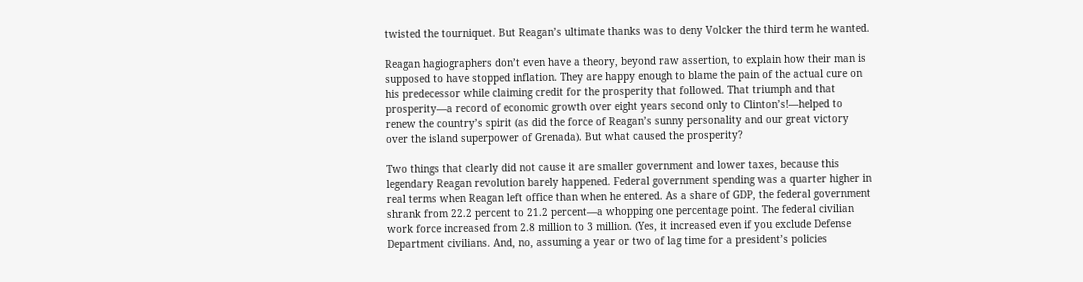twisted the tourniquet. But Reagan’s ultimate thanks was to deny Volcker the third term he wanted.

Reagan hagiographers don’t even have a theory, beyond raw assertion, to explain how their man is supposed to have stopped inflation. They are happy enough to blame the pain of the actual cure on his predecessor while claiming credit for the prosperity that followed. That triumph and that prosperity—a record of economic growth over eight years second only to Clinton’s!—helped to renew the country’s spirit (as did the force of Reagan’s sunny personality and our great victory over the island superpower of Grenada). But what caused the prosperity?

Two things that clearly did not cause it are smaller government and lower taxes, because this legendary Reagan revolution barely happened. Federal government spending was a quarter higher in real terms when Reagan left office than when he entered. As a share of GDP, the federal government shrank from 22.2 percent to 21.2 percent—a whopping one percentage point. The federal civilian work force increased from 2.8 million to 3 million. (Yes, it increased even if you exclude Defense Department civilians. And, no, assuming a year or two of lag time for a president’s policies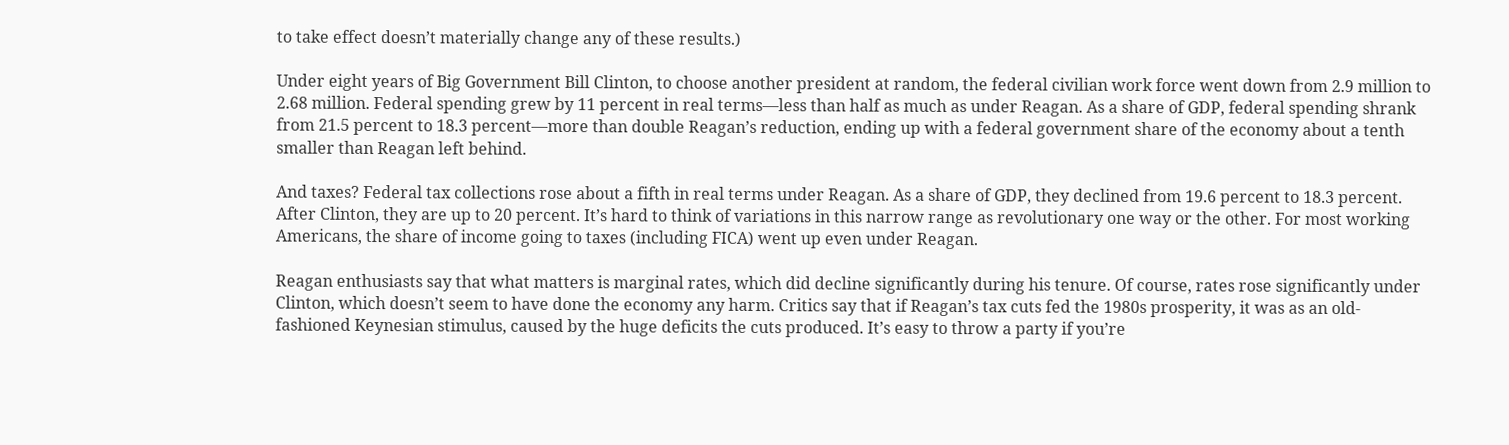to take effect doesn’t materially change any of these results.)

Under eight years of Big Government Bill Clinton, to choose another president at random, the federal civilian work force went down from 2.9 million to 2.68 million. Federal spending grew by 11 percent in real terms—less than half as much as under Reagan. As a share of GDP, federal spending shrank from 21.5 percent to 18.3 percent—more than double Reagan’s reduction, ending up with a federal government share of the economy about a tenth smaller than Reagan left behind.

And taxes? Federal tax collections rose about a fifth in real terms under Reagan. As a share of GDP, they declined from 19.6 percent to 18.3 percent. After Clinton, they are up to 20 percent. It’s hard to think of variations in this narrow range as revolutionary one way or the other. For most working Americans, the share of income going to taxes (including FICA) went up even under Reagan.

Reagan enthusiasts say that what matters is marginal rates, which did decline significantly during his tenure. Of course, rates rose significantly under Clinton, which doesn’t seem to have done the economy any harm. Critics say that if Reagan’s tax cuts fed the 1980s prosperity, it was as an old-fashioned Keynesian stimulus, caused by the huge deficits the cuts produced. It’s easy to throw a party if you’re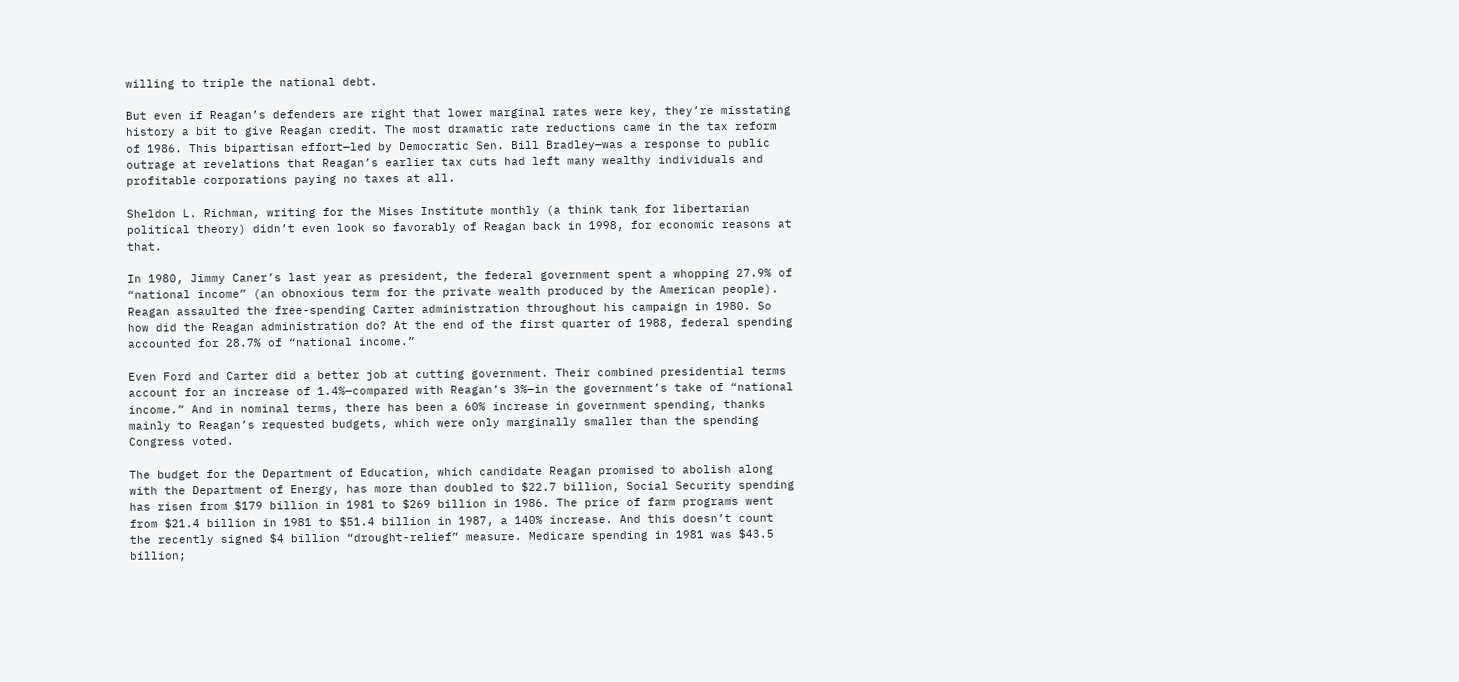willing to triple the national debt.

But even if Reagan’s defenders are right that lower marginal rates were key, they’re misstating history a bit to give Reagan credit. The most dramatic rate reductions came in the tax reform of 1986. This bipartisan effort—led by Democratic Sen. Bill Bradley—was a response to public outrage at revelations that Reagan’s earlier tax cuts had left many wealthy individuals and profitable corporations paying no taxes at all.

Sheldon L. Richman, writing for the Mises Institute monthly (a think tank for libertarian political theory) didn’t even look so favorably of Reagan back in 1998, for economic reasons at that.

In 1980, Jimmy Caner’s last year as president, the federal government spent a whopping 27.9% of “national income” (an obnoxious term for the private wealth produced by the American people). Reagan assaulted the free-spending Carter administration throughout his campaign in 1980. So how did the Reagan administration do? At the end of the first quarter of 1988, federal spending accounted for 28.7% of “national income.”

Even Ford and Carter did a better job at cutting government. Their combined presidential terms account for an increase of 1.4%—compared with Reagan’s 3%—in the government’s take of “national income.” And in nominal terms, there has been a 60% increase in government spending, thanks mainly to Reagan’s requested budgets, which were only marginally smaller than the spending Congress voted.

The budget for the Department of Education, which candidate Reagan promised to abolish along with the Department of Energy, has more than doubled to $22.7 billion, Social Security spending has risen from $179 billion in 1981 to $269 billion in 1986. The price of farm programs went from $21.4 billion in 1981 to $51.4 billion in 1987, a 140% increase. And this doesn’t count the recently signed $4 billion “drought-relief” measure. Medicare spending in 1981 was $43.5 billion;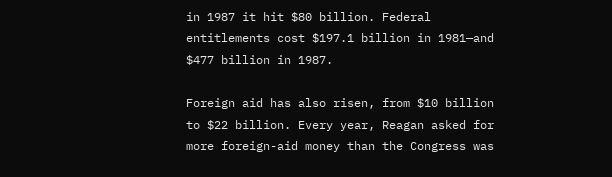in 1987 it hit $80 billion. Federal entitlements cost $197.1 billion in 1981—and $477 billion in 1987.

Foreign aid has also risen, from $10 billion to $22 billion. Every year, Reagan asked for more foreign-aid money than the Congress was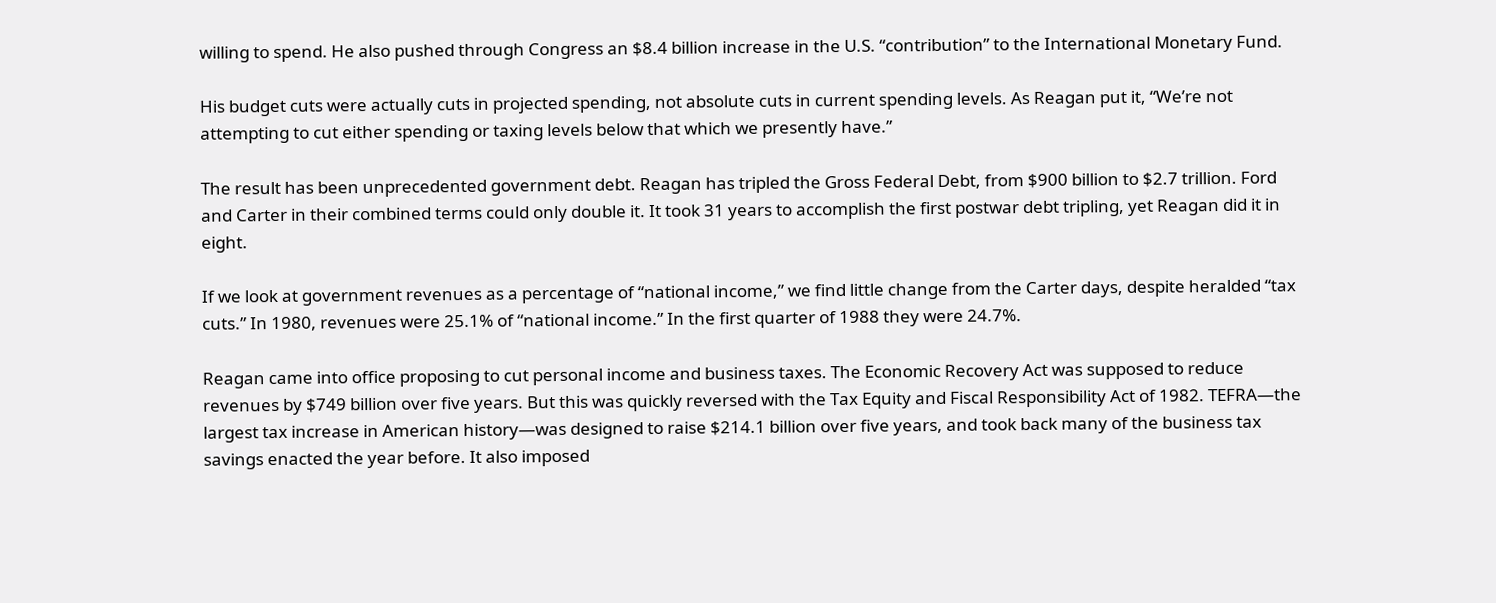willing to spend. He also pushed through Congress an $8.4 billion increase in the U.S. “contribution” to the International Monetary Fund.

His budget cuts were actually cuts in projected spending, not absolute cuts in current spending levels. As Reagan put it, “We’re not attempting to cut either spending or taxing levels below that which we presently have.”

The result has been unprecedented government debt. Reagan has tripled the Gross Federal Debt, from $900 billion to $2.7 trillion. Ford and Carter in their combined terms could only double it. It took 31 years to accomplish the first postwar debt tripling, yet Reagan did it in eight.

If we look at government revenues as a percentage of “national income,” we find little change from the Carter days, despite heralded “tax cuts.” In 1980, revenues were 25.1% of “national income.” In the first quarter of 1988 they were 24.7%.

Reagan came into office proposing to cut personal income and business taxes. The Economic Recovery Act was supposed to reduce revenues by $749 billion over five years. But this was quickly reversed with the Tax Equity and Fiscal Responsibility Act of 1982. TEFRA—the largest tax increase in American history—was designed to raise $214.1 billion over five years, and took back many of the business tax savings enacted the year before. It also imposed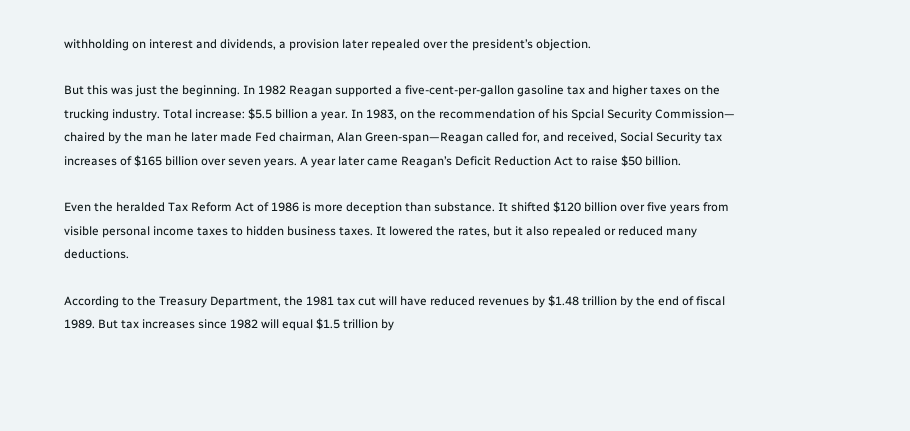withholding on interest and dividends, a provision later repealed over the president’s objection.

But this was just the beginning. In 1982 Reagan supported a five-cent-per-gallon gasoline tax and higher taxes on the trucking industry. Total increase: $5.5 billion a year. In 1983, on the recommendation of his Spcial Security Commission— chaired by the man he later made Fed chairman, Alan Green-span—Reagan called for, and received, Social Security tax increases of $165 billion over seven years. A year later came Reagan’s Deficit Reduction Act to raise $50 billion.

Even the heralded Tax Reform Act of 1986 is more deception than substance. It shifted $120 billion over five years from visible personal income taxes to hidden business taxes. It lowered the rates, but it also repealed or reduced many deductions.

According to the Treasury Department, the 1981 tax cut will have reduced revenues by $1.48 trillion by the end of fiscal 1989. But tax increases since 1982 will equal $1.5 trillion by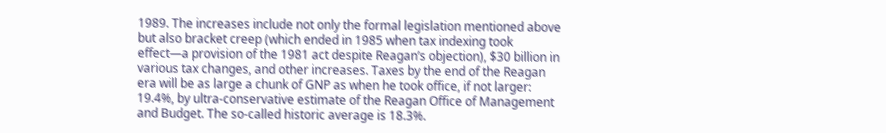1989. The increases include not only the formal legislation mentioned above but also bracket creep (which ended in 1985 when tax indexing took effect—a provision of the 1981 act despite Reagan’s objection), $30 billion in various tax changes, and other increases. Taxes by the end of the Reagan era will be as large a chunk of GNP as when he took office, if not larger: 19.4%, by ultra-conservative estimate of the Reagan Office of Management and Budget. The so-called historic average is 18.3%.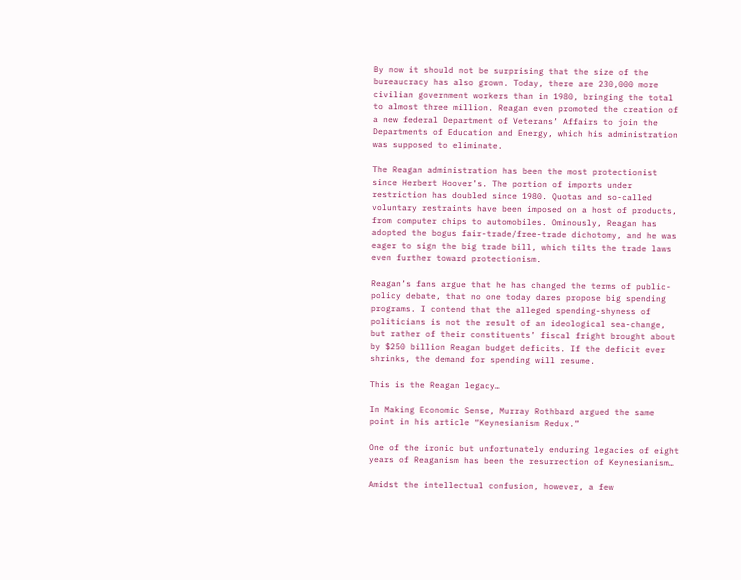By now it should not be surprising that the size of the bureaucracy has also grown. Today, there are 230,000 more civilian government workers than in 1980, bringing the total to almost three million. Reagan even promoted the creation of a new federal Department of Veterans’ Affairs to join the Departments of Education and Energy, which his administration was supposed to eliminate.

The Reagan administration has been the most protectionist since Herbert Hoover’s. The portion of imports under restriction has doubled since 1980. Quotas and so-called voluntary restraints have been imposed on a host of products, from computer chips to automobiles. Ominously, Reagan has adopted the bogus fair-trade/free-trade dichotomy, and he was eager to sign the big trade bill, which tilts the trade laws even further toward protectionism.

Reagan’s fans argue that he has changed the terms of public-policy debate, that no one today dares propose big spending programs. I contend that the alleged spending-shyness of politicians is not the result of an ideological sea-change, but rather of their constituents’ fiscal fright brought about by $250 billion Reagan budget deficits. If the deficit ever shrinks, the demand for spending will resume.

This is the Reagan legacy…

In Making Economic Sense, Murray Rothbard argued the same point in his article “Keynesianism Redux.”

One of the ironic but unfortunately enduring legacies of eight years of Reaganism has been the resurrection of Keynesianism…

Amidst the intellectual confusion, however, a few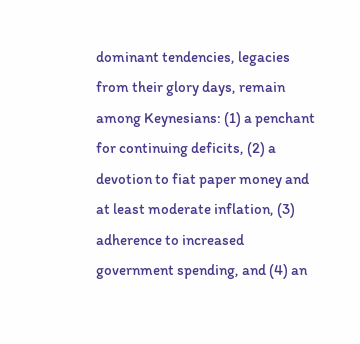dominant tendencies, legacies from their glory days, remain among Keynesians: (1) a penchant for continuing deficits, (2) a devotion to fiat paper money and at least moderate inflation, (3) adherence to increased government spending, and (4) an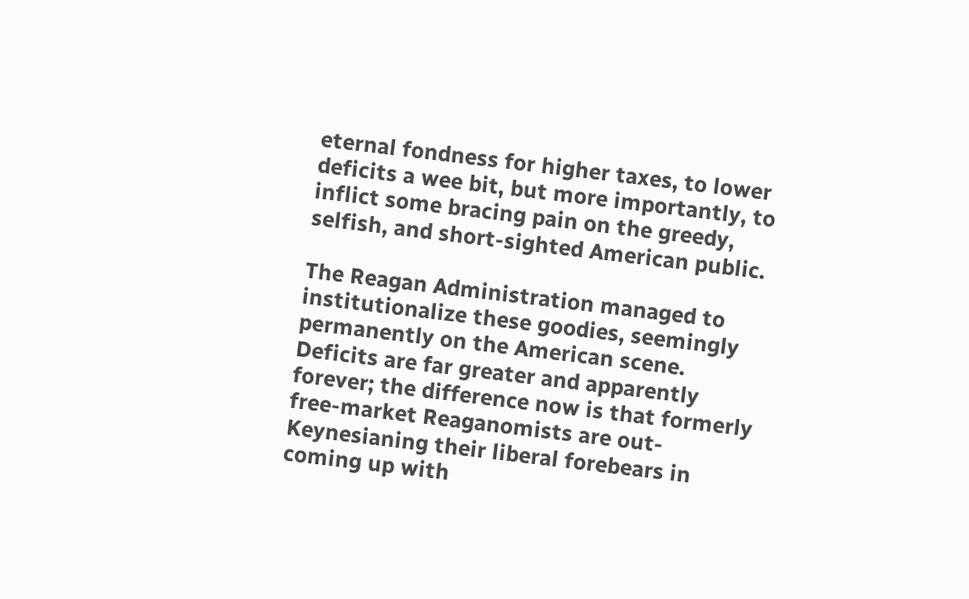eternal fondness for higher taxes, to lower deficits a wee bit, but more importantly, to inflict some bracing pain on the greedy, selfish, and short-sighted American public.

The Reagan Administration managed to institutionalize these goodies, seemingly permanently on the American scene. Deficits are far greater and apparently forever; the difference now is that formerly free-market Reaganomists are out-Keynesianing their liberal forebears in coming up with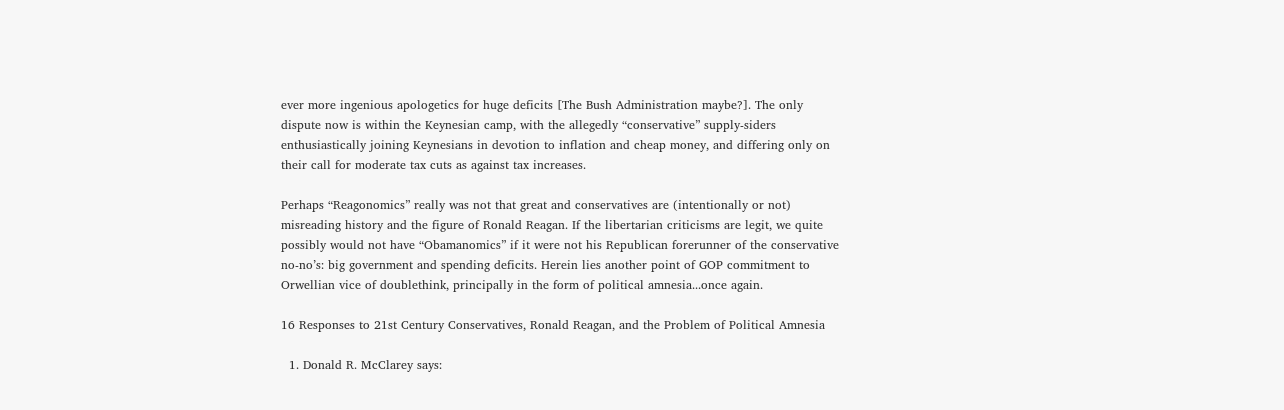ever more ingenious apologetics for huge deficits [The Bush Administration maybe?]. The only dispute now is within the Keynesian camp, with the allegedly “conservative” supply-siders enthusiastically joining Keynesians in devotion to inflation and cheap money, and differing only on their call for moderate tax cuts as against tax increases.

Perhaps “Reagonomics” really was not that great and conservatives are (intentionally or not) misreading history and the figure of Ronald Reagan. If the libertarian criticisms are legit, we quite possibly would not have “Obamanomics” if it were not his Republican forerunner of the conservative no-no’s: big government and spending deficits. Herein lies another point of GOP commitment to Orwellian vice of doublethink, principally in the form of political amnesia...once again.

16 Responses to 21st Century Conservatives, Ronald Reagan, and the Problem of Political Amnesia

  1. Donald R. McClarey says: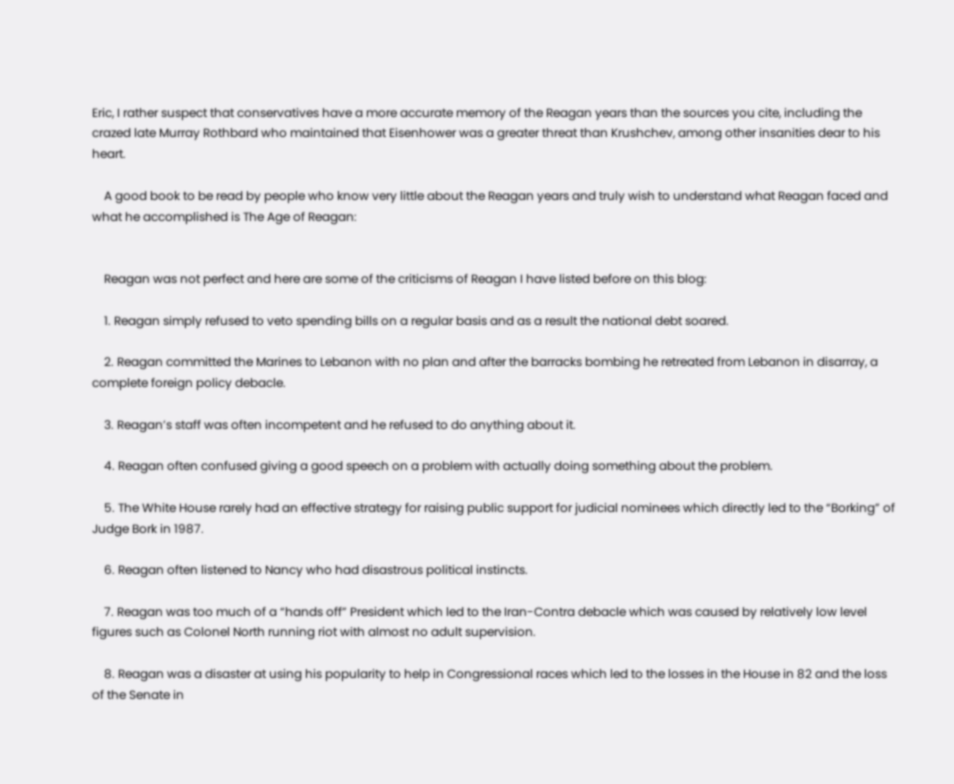Eric, I rather suspect that conservatives have a more accurate memory of the Reagan years than the sources you cite, including the crazed late Murray Rothbard who maintained that Eisenhower was a greater threat than Krushchev, among other insanities dear to his heart.

    A good book to be read by people who know very little about the Reagan years and truly wish to understand what Reagan faced and what he accomplished is The Age of Reagan:


    Reagan was not perfect and here are some of the criticisms of Reagan I have listed before on this blog:

    1. Reagan simply refused to veto spending bills on a regular basis and as a result the national debt soared.

    2. Reagan committed the Marines to Lebanon with no plan and after the barracks bombing he retreated from Lebanon in disarray, a complete foreign policy debacle.

    3. Reagan’s staff was often incompetent and he refused to do anything about it.

    4. Reagan often confused giving a good speech on a problem with actually doing something about the problem.

    5. The White House rarely had an effective strategy for raising public support for judicial nominees which directly led to the “Borking” of Judge Bork in 1987.

    6. Reagan often listened to Nancy who had disastrous political instincts.

    7. Reagan was too much of a “hands off” President which led to the Iran-Contra debacle which was caused by relatively low level figures such as Colonel North running riot with almost no adult supervision.

    8. Reagan was a disaster at using his popularity to help in Congressional races which led to the losses in the House in 82 and the loss of the Senate in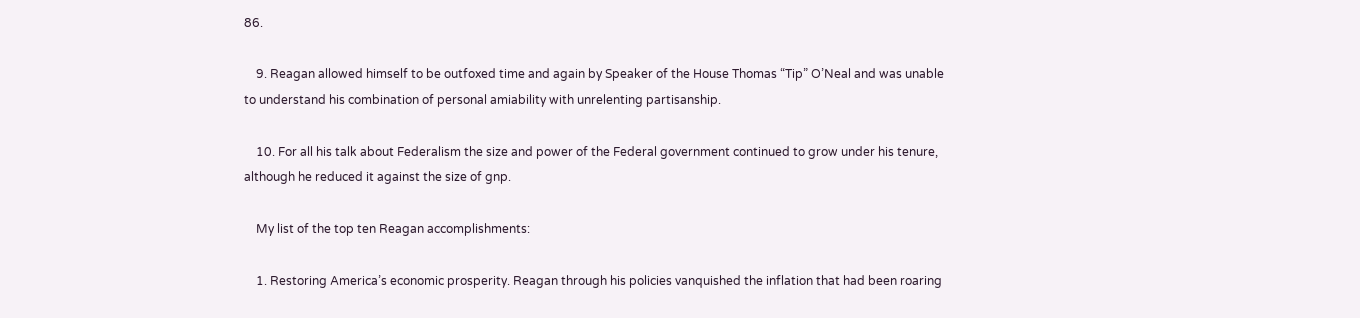86.

    9. Reagan allowed himself to be outfoxed time and again by Speaker of the House Thomas “Tip” O’Neal and was unable to understand his combination of personal amiability with unrelenting partisanship.

    10. For all his talk about Federalism the size and power of the Federal government continued to grow under his tenure, although he reduced it against the size of gnp.

    My list of the top ten Reagan accomplishments:

    1. Restoring America’s economic prosperity. Reagan through his policies vanquished the inflation that had been roaring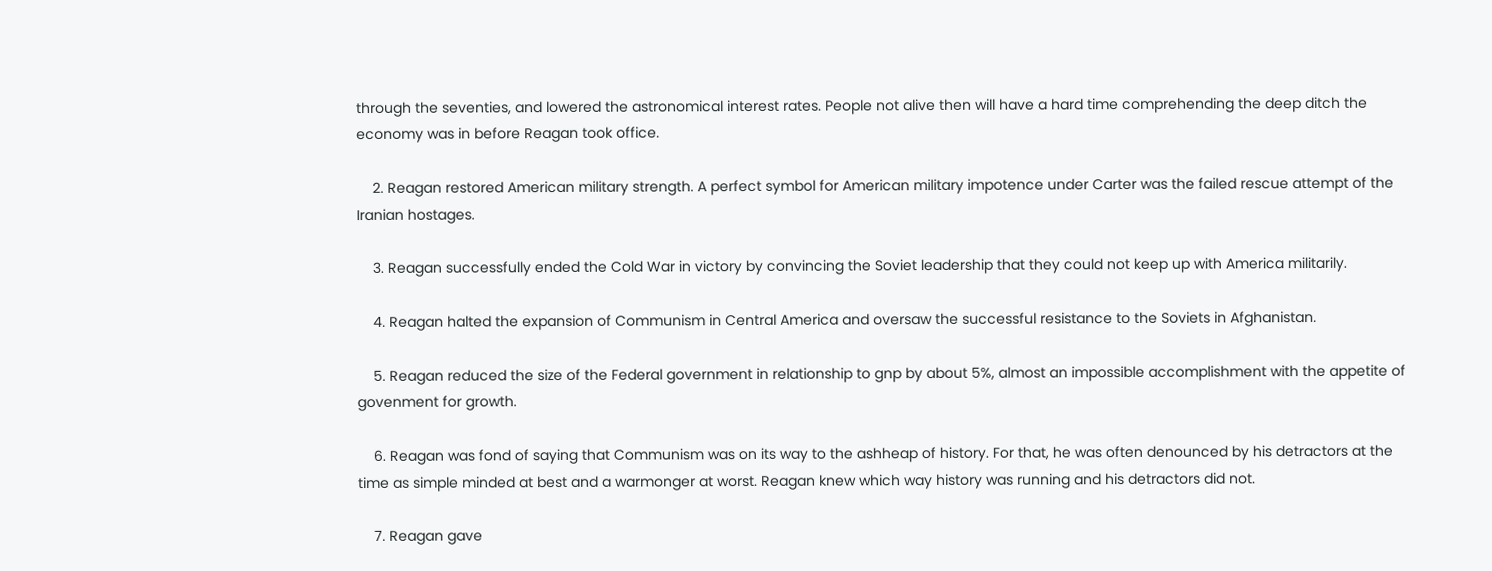through the seventies, and lowered the astronomical interest rates. People not alive then will have a hard time comprehending the deep ditch the economy was in before Reagan took office.

    2. Reagan restored American military strength. A perfect symbol for American military impotence under Carter was the failed rescue attempt of the Iranian hostages.

    3. Reagan successfully ended the Cold War in victory by convincing the Soviet leadership that they could not keep up with America militarily.

    4. Reagan halted the expansion of Communism in Central America and oversaw the successful resistance to the Soviets in Afghanistan.

    5. Reagan reduced the size of the Federal government in relationship to gnp by about 5%, almost an impossible accomplishment with the appetite of govenment for growth.

    6. Reagan was fond of saying that Communism was on its way to the ashheap of history. For that, he was often denounced by his detractors at the time as simple minded at best and a warmonger at worst. Reagan knew which way history was running and his detractors did not.

    7. Reagan gave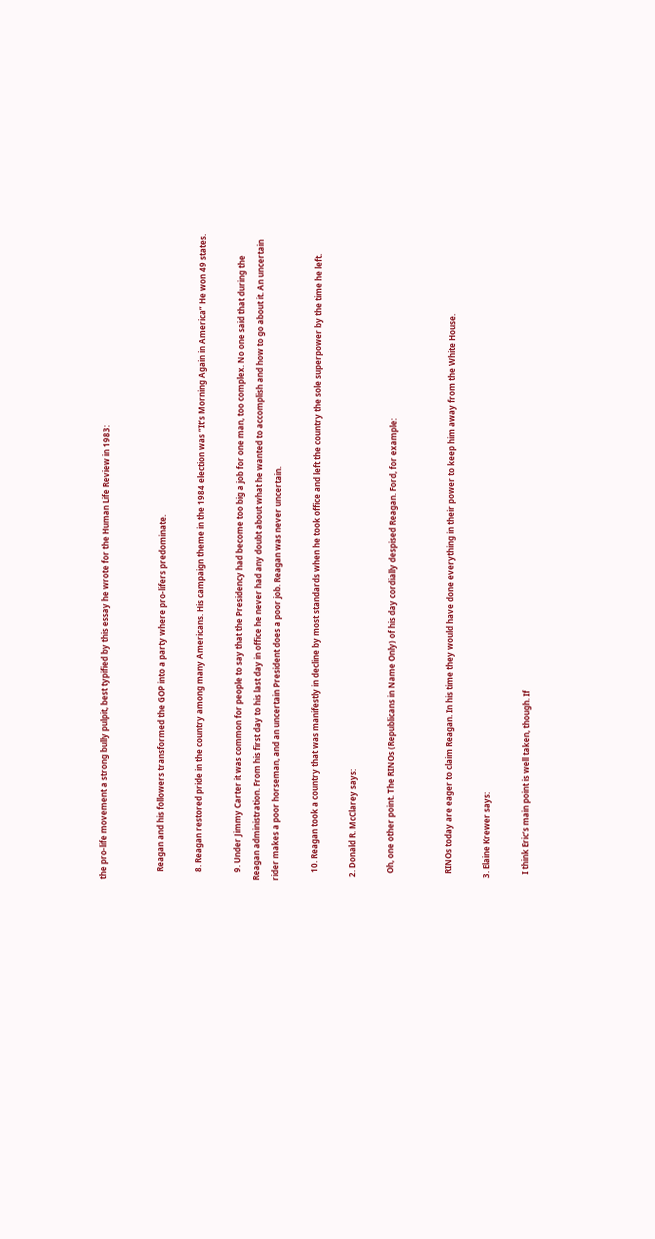the pro-life movement a strong bully pulpit, best typified by this essay he wrote for the Human Life Review in 1983:


    Reagan and his followers transformed the GOP into a party where pro-lifers predominate.

    8. Reagan restored pride in the country among many Americans. His campaign theme in the 1984 election was “It’s Morning Again in America” He won 49 states.

    9. Under Jimmy Carter it was common for people to say that the Presidency had become too big a job for one man, too complex. No one said that during the Reagan administration. From his first day to his last day in office he never had any doubt about what he wanted to accomplish and how to go about it. An uncertain rider makes a poor horseman, and an uncertain President does a poor job. Reagan was never uncertain.

    10. Reagan took a country that was manifestly in decline by most standards when he took office and left the country the sole superpower by the time he left.

  2. Donald R. McClarey says:

    Oh, one other point. The RINOs (Republicans in Name Only) of his day cordially despised Reagan. Ford, for example:


    RINOs today are eager to claim Reagan. In his time they would have done everything in their power to keep him away from the White House.

  3. Elaine Krewer says:

    I think Eric’s main point is well taken, though. If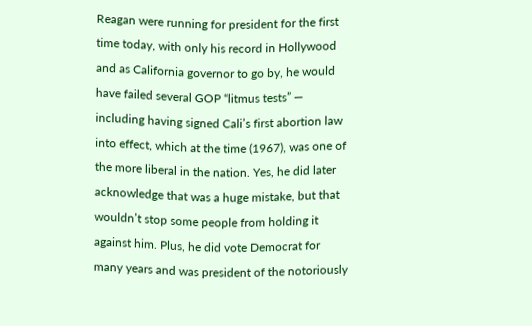Reagan were running for president for the first time today, with only his record in Hollywood and as California governor to go by, he would have failed several GOP “litmus tests” — including having signed Cali’s first abortion law into effect, which at the time (1967), was one of the more liberal in the nation. Yes, he did later acknowledge that was a huge mistake, but that wouldn’t stop some people from holding it against him. Plus, he did vote Democrat for many years and was president of the notoriously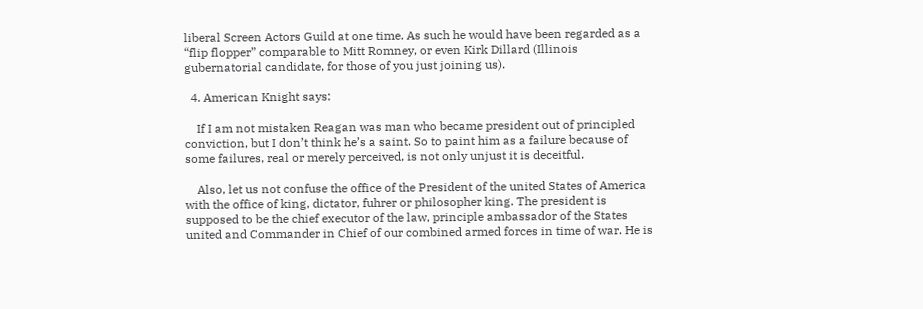liberal Screen Actors Guild at one time. As such he would have been regarded as a “flip flopper” comparable to Mitt Romney, or even Kirk Dillard (Illinois gubernatorial candidate, for those of you just joining us).

  4. American Knight says:

    If I am not mistaken Reagan was man who became president out of principled conviction, but I don’t think he’s a saint. So to paint him as a failure because of some failures, real or merely perceived, is not only unjust it is deceitful.

    Also, let us not confuse the office of the President of the united States of America with the office of king, dictator, fuhrer or philosopher king. The president is supposed to be the chief executor of the law, principle ambassador of the States united and Commander in Chief of our combined armed forces in time of war. He is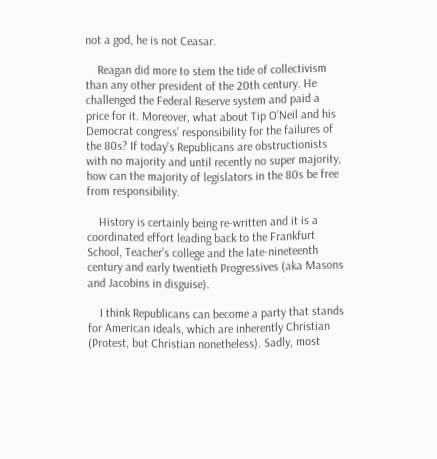not a god, he is not Ceasar.

    Reagan did more to stem the tide of collectivism than any other president of the 20th century. He challenged the Federal Reserve system and paid a price for it. Moreover, what about Tip O’Neil and his Democrat congress’ responsibility for the failures of the 80s? If today’s Republicans are obstructionists with no majority and until recently no super majority, how can the majority of legislators in the 80s be free from responsibility.

    History is certainly being re-written and it is a coordinated effort leading back to the Frankfurt School, Teacher’s college and the late-nineteenth century and early twentieth Progressives (aka Masons and Jacobins in disguise).

    I think Republicans can become a party that stands for American ideals, which are inherently Christian (Protest, but Christian nonetheless). Sadly, most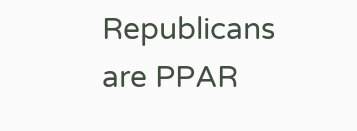Republicans are PPAR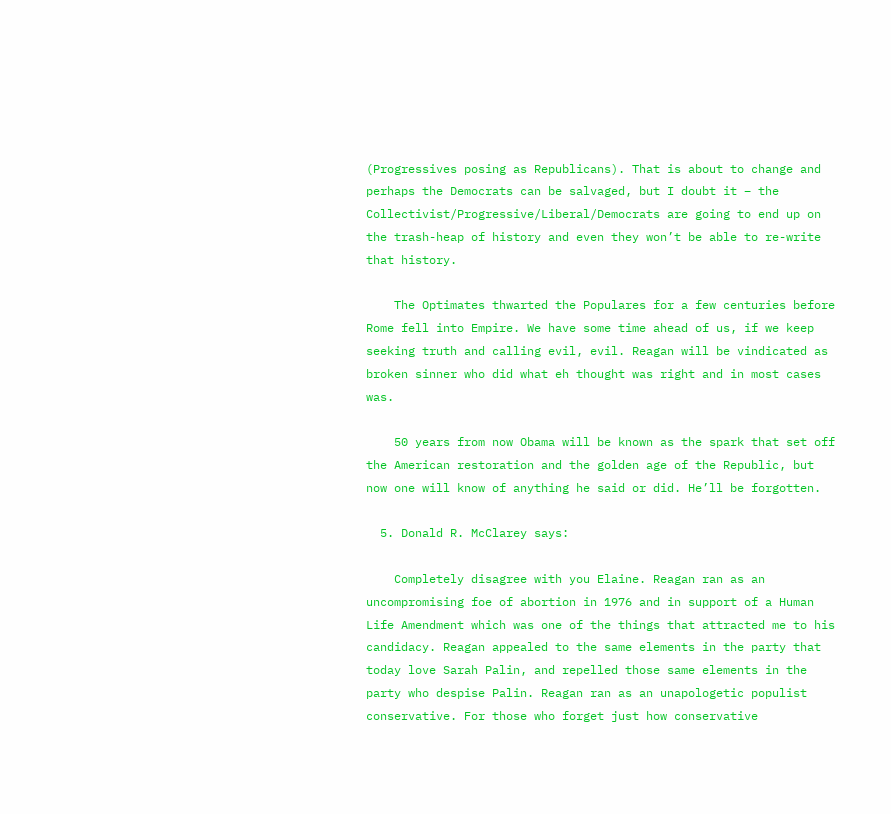(Progressives posing as Republicans). That is about to change and perhaps the Democrats can be salvaged, but I doubt it – the Collectivist/Progressive/Liberal/Democrats are going to end up on the trash-heap of history and even they won’t be able to re-write that history.

    The Optimates thwarted the Populares for a few centuries before Rome fell into Empire. We have some time ahead of us, if we keep seeking truth and calling evil, evil. Reagan will be vindicated as broken sinner who did what eh thought was right and in most cases was.

    50 years from now Obama will be known as the spark that set off the American restoration and the golden age of the Republic, but now one will know of anything he said or did. He’ll be forgotten.

  5. Donald R. McClarey says:

    Completely disagree with you Elaine. Reagan ran as an uncompromising foe of abortion in 1976 and in support of a Human Life Amendment which was one of the things that attracted me to his candidacy. Reagan appealed to the same elements in the party that today love Sarah Palin, and repelled those same elements in the party who despise Palin. Reagan ran as an unapologetic populist conservative. For those who forget just how conservative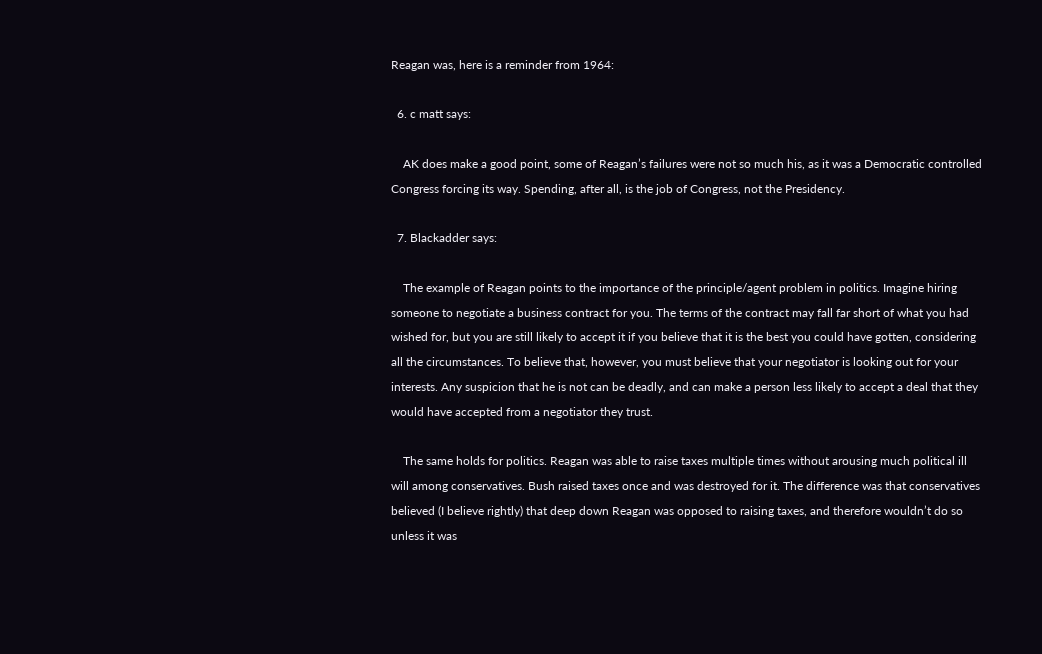Reagan was, here is a reminder from 1964:

  6. c matt says:

    AK does make a good point, some of Reagan’s failures were not so much his, as it was a Democratic controlled Congress forcing its way. Spending, after all, is the job of Congress, not the Presidency.

  7. Blackadder says:

    The example of Reagan points to the importance of the principle/agent problem in politics. Imagine hiring someone to negotiate a business contract for you. The terms of the contract may fall far short of what you had wished for, but you are still likely to accept it if you believe that it is the best you could have gotten, considering all the circumstances. To believe that, however, you must believe that your negotiator is looking out for your interests. Any suspicion that he is not can be deadly, and can make a person less likely to accept a deal that they would have accepted from a negotiator they trust.

    The same holds for politics. Reagan was able to raise taxes multiple times without arousing much political ill will among conservatives. Bush raised taxes once and was destroyed for it. The difference was that conservatives believed (I believe rightly) that deep down Reagan was opposed to raising taxes, and therefore wouldn’t do so unless it was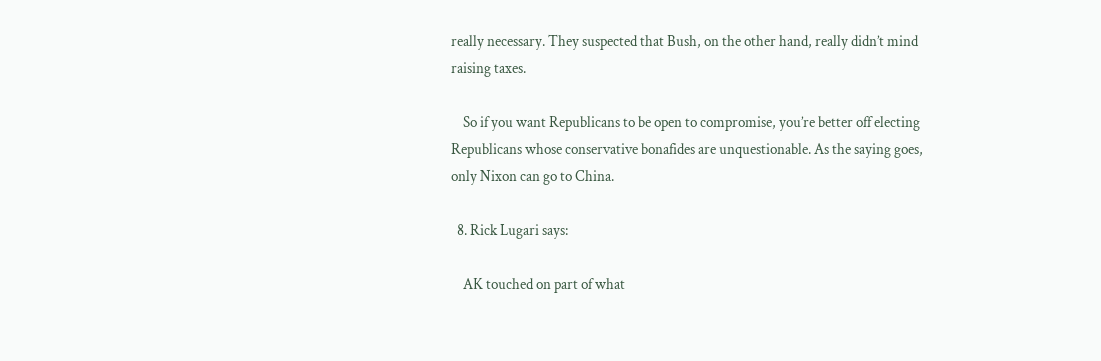really necessary. They suspected that Bush, on the other hand, really didn’t mind raising taxes.

    So if you want Republicans to be open to compromise, you’re better off electing Republicans whose conservative bonafides are unquestionable. As the saying goes, only Nixon can go to China.

  8. Rick Lugari says:

    AK touched on part of what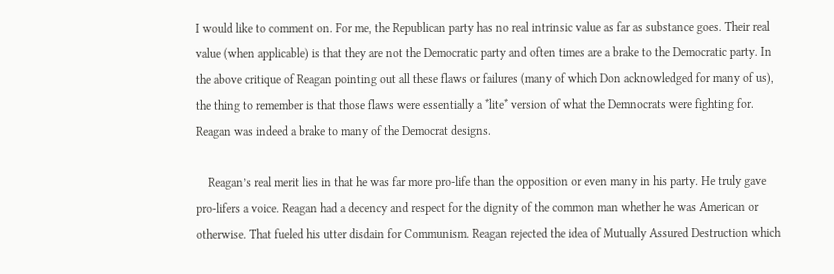I would like to comment on. For me, the Republican party has no real intrinsic value as far as substance goes. Their real value (when applicable) is that they are not the Democratic party and often times are a brake to the Democratic party. In the above critique of Reagan pointing out all these flaws or failures (many of which Don acknowledged for many of us), the thing to remember is that those flaws were essentially a *lite* version of what the Demnocrats were fighting for. Reagan was indeed a brake to many of the Democrat designs.

    Reagan’s real merit lies in that he was far more pro-life than the opposition or even many in his party. He truly gave pro-lifers a voice. Reagan had a decency and respect for the dignity of the common man whether he was American or otherwise. That fueled his utter disdain for Communism. Reagan rejected the idea of Mutually Assured Destruction which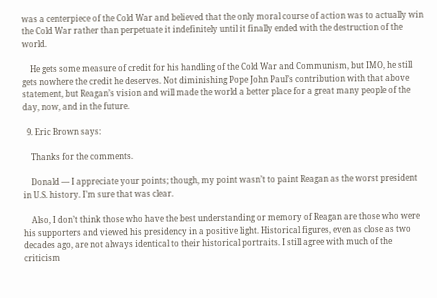was a centerpiece of the Cold War and believed that the only moral course of action was to actually win the Cold War rather than perpetuate it indefinitely until it finally ended with the destruction of the world.

    He gets some measure of credit for his handling of the Cold War and Communism, but IMO, he still gets nowhere the credit he deserves. Not diminishing Pope John Paul’s contribution with that above statement, but Reagan’s vision and will made the world a better place for a great many people of the day, now, and in the future.

  9. Eric Brown says:

    Thanks for the comments.

    Donald — I appreciate your points; though, my point wasn’t to paint Reagan as the worst president in U.S. history. I’m sure that was clear.

    Also, I don’t think those who have the best understanding or memory of Reagan are those who were his supporters and viewed his presidency in a positive light. Historical figures, even as close as two decades ago, are not always identical to their historical portraits. I still agree with much of the criticism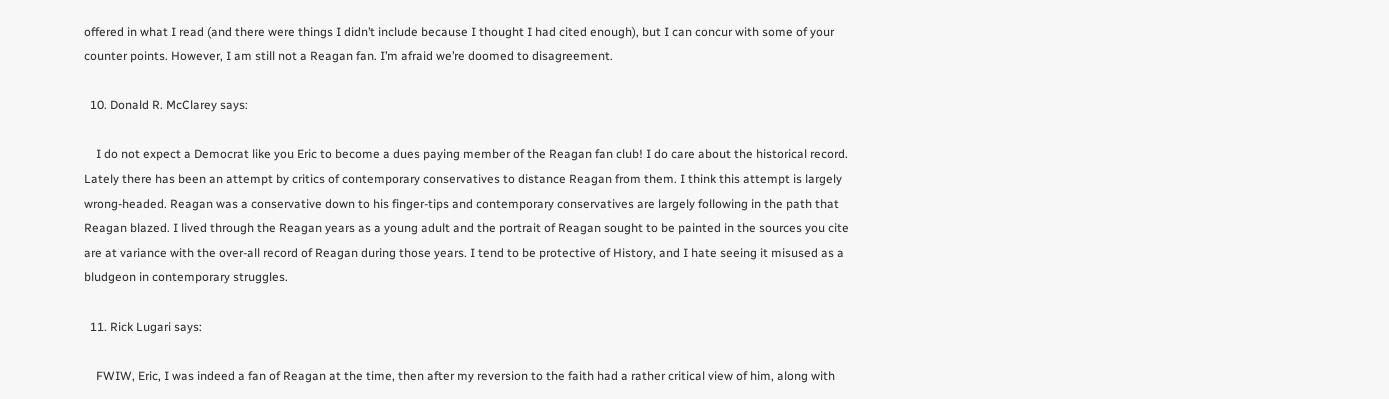offered in what I read (and there were things I didn’t include because I thought I had cited enough), but I can concur with some of your counter points. However, I am still not a Reagan fan. I’m afraid we’re doomed to disagreement.

  10. Donald R. McClarey says:

    I do not expect a Democrat like you Eric to become a dues paying member of the Reagan fan club! I do care about the historical record. Lately there has been an attempt by critics of contemporary conservatives to distance Reagan from them. I think this attempt is largely wrong-headed. Reagan was a conservative down to his finger-tips and contemporary conservatives are largely following in the path that Reagan blazed. I lived through the Reagan years as a young adult and the portrait of Reagan sought to be painted in the sources you cite are at variance with the over-all record of Reagan during those years. I tend to be protective of History, and I hate seeing it misused as a bludgeon in contemporary struggles.

  11. Rick Lugari says:

    FWIW, Eric, I was indeed a fan of Reagan at the time, then after my reversion to the faith had a rather critical view of him, along with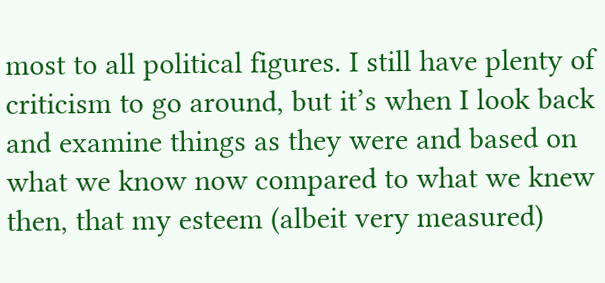most to all political figures. I still have plenty of criticism to go around, but it’s when I look back and examine things as they were and based on what we know now compared to what we knew then, that my esteem (albeit very measured)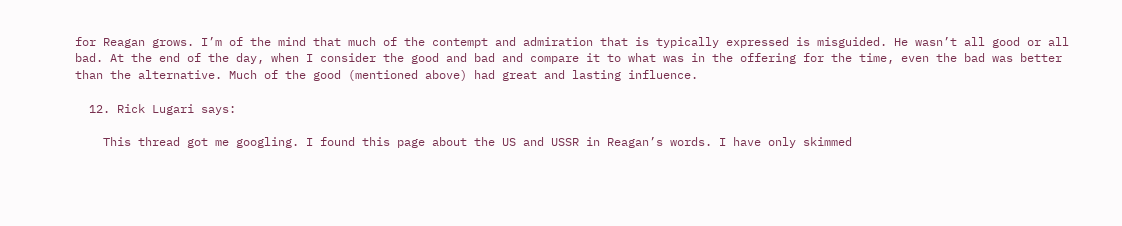for Reagan grows. I’m of the mind that much of the contempt and admiration that is typically expressed is misguided. He wasn’t all good or all bad. At the end of the day, when I consider the good and bad and compare it to what was in the offering for the time, even the bad was better than the alternative. Much of the good (mentioned above) had great and lasting influence.

  12. Rick Lugari says:

    This thread got me googling. I found this page about the US and USSR in Reagan’s words. I have only skimmed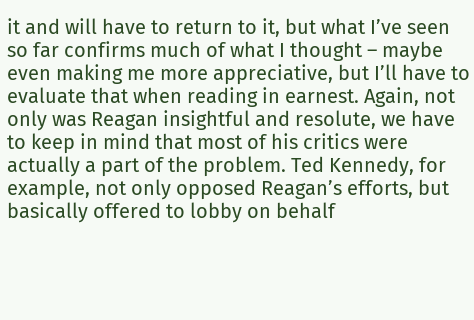it and will have to return to it, but what I’ve seen so far confirms much of what I thought – maybe even making me more appreciative, but I’ll have to evaluate that when reading in earnest. Again, not only was Reagan insightful and resolute, we have to keep in mind that most of his critics were actually a part of the problem. Ted Kennedy, for example, not only opposed Reagan’s efforts, but basically offered to lobby on behalf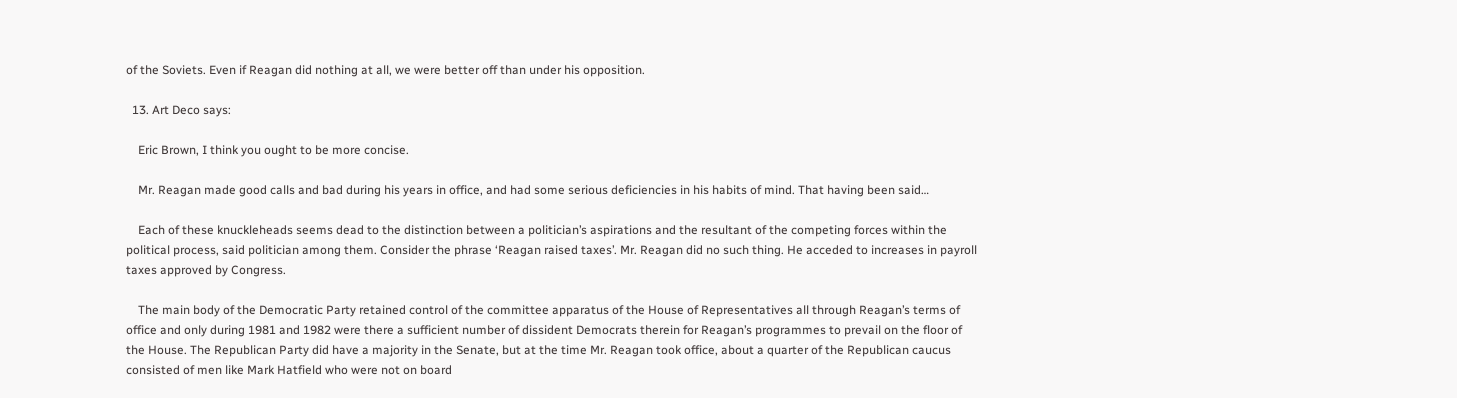of the Soviets. Even if Reagan did nothing at all, we were better off than under his opposition.

  13. Art Deco says:

    Eric Brown, I think you ought to be more concise.

    Mr. Reagan made good calls and bad during his years in office, and had some serious deficiencies in his habits of mind. That having been said…

    Each of these knuckleheads seems dead to the distinction between a politician’s aspirations and the resultant of the competing forces within the political process, said politician among them. Consider the phrase ‘Reagan raised taxes’. Mr. Reagan did no such thing. He acceded to increases in payroll taxes approved by Congress.

    The main body of the Democratic Party retained control of the committee apparatus of the House of Representatives all through Reagan’s terms of office and only during 1981 and 1982 were there a sufficient number of dissident Democrats therein for Reagan’s programmes to prevail on the floor of the House. The Republican Party did have a majority in the Senate, but at the time Mr. Reagan took office, about a quarter of the Republican caucus consisted of men like Mark Hatfield who were not on board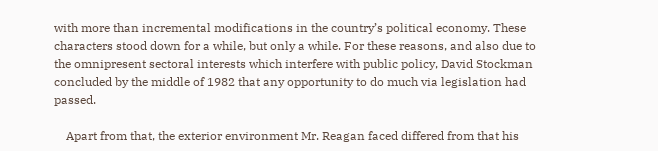with more than incremental modifications in the country’s political economy. These characters stood down for a while, but only a while. For these reasons, and also due to the omnipresent sectoral interests which interfere with public policy, David Stockman concluded by the middle of 1982 that any opportunity to do much via legislation had passed.

    Apart from that, the exterior environment Mr. Reagan faced differed from that his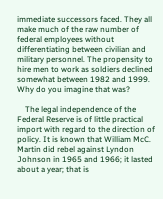immediate successors faced. They all make much of the raw number of federal employees without differentiating between civilian and military personnel. The propensity to hire men to work as soldiers declined somewhat between 1982 and 1999. Why do you imagine that was?

    The legal independence of the Federal Reserve is of little practical import with regard to the direction of policy. It is known that William McC. Martin did rebel against Lyndon Johnson in 1965 and 1966; it lasted about a year; that is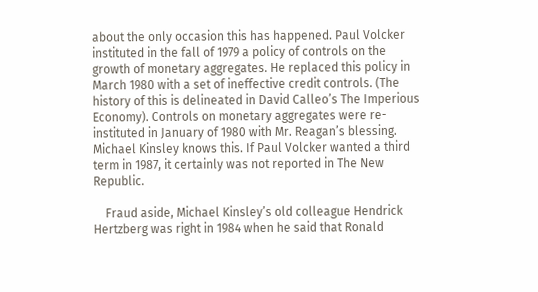about the only occasion this has happened. Paul Volcker instituted in the fall of 1979 a policy of controls on the growth of monetary aggregates. He replaced this policy in March 1980 with a set of ineffective credit controls. (The history of this is delineated in David Calleo’s The Imperious Economy). Controls on monetary aggregates were re-instituted in January of 1980 with Mr. Reagan’s blessing. Michael Kinsley knows this. If Paul Volcker wanted a third term in 1987, it certainly was not reported in The New Republic.

    Fraud aside, Michael Kinsley’s old colleague Hendrick Hertzberg was right in 1984 when he said that Ronald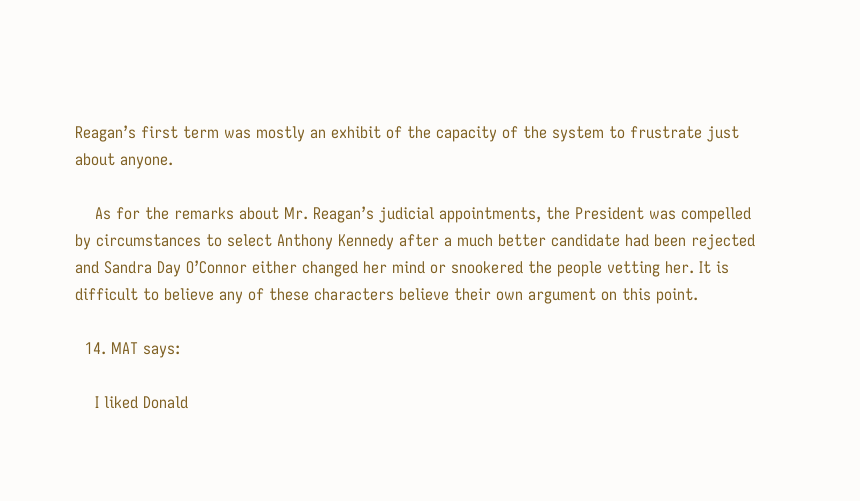Reagan’s first term was mostly an exhibit of the capacity of the system to frustrate just about anyone.

    As for the remarks about Mr. Reagan’s judicial appointments, the President was compelled by circumstances to select Anthony Kennedy after a much better candidate had been rejected and Sandra Day O’Connor either changed her mind or snookered the people vetting her. It is difficult to believe any of these characters believe their own argument on this point.

  14. MAT says:

    I liked Donald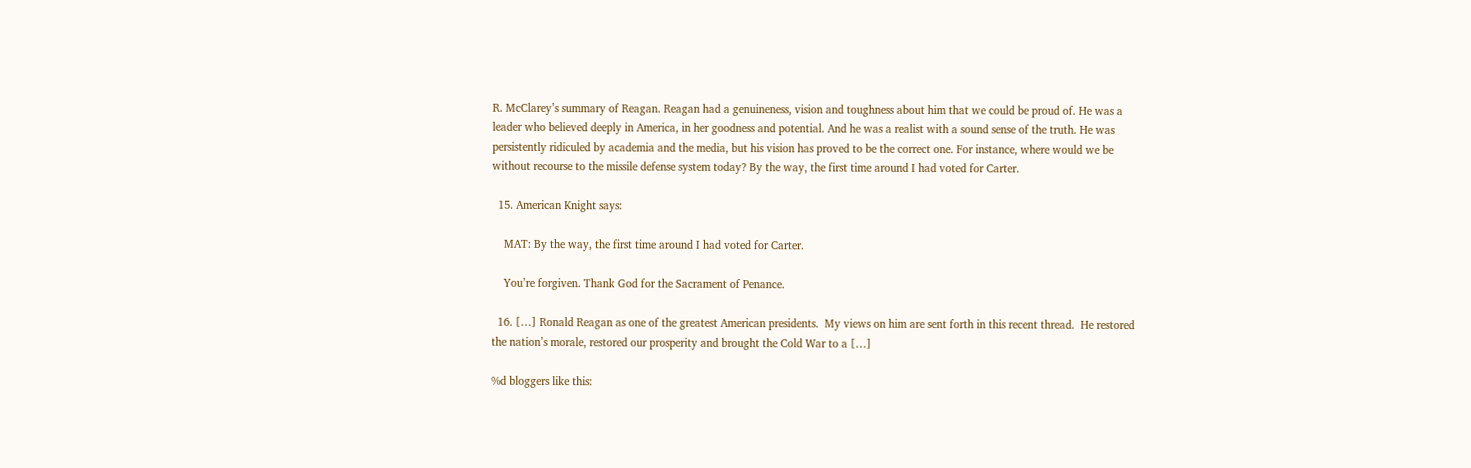R. McClarey’s summary of Reagan. Reagan had a genuineness, vision and toughness about him that we could be proud of. He was a leader who believed deeply in America, in her goodness and potential. And he was a realist with a sound sense of the truth. He was persistently ridiculed by academia and the media, but his vision has proved to be the correct one. For instance, where would we be without recourse to the missile defense system today? By the way, the first time around I had voted for Carter.

  15. American Knight says:

    MAT: By the way, the first time around I had voted for Carter.

    You’re forgiven. Thank God for the Sacrament of Penance.

  16. […] Ronald Reagan as one of the greatest American presidents.  My views on him are sent forth in this recent thread.  He restored the nation’s morale, restored our prosperity and brought the Cold War to a […]

%d bloggers like this: